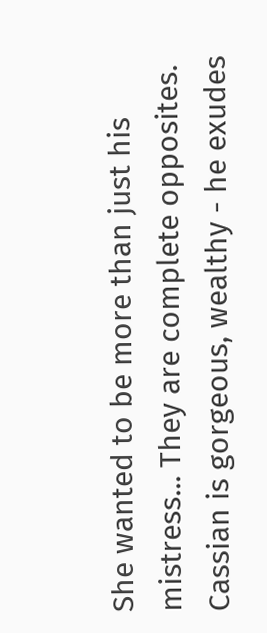She wanted to be more than just his mistress... They are complete opposites. Cassian is gorgeous, wealthy - he exudes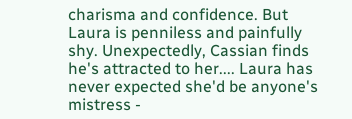charisma and confidence. But Laura is penniless and painfully shy. Unexpectedly, Cassian finds he's attracted to her.... Laura has never expected she'd be anyone's mistress -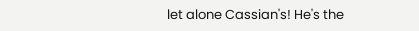let alone Cassian's! He's the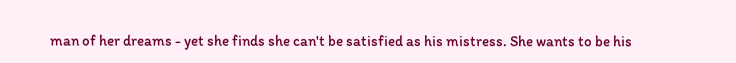man of her dreams - yet she finds she can't be satisfied as his mistress. She wants to be his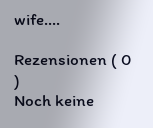wife....

Rezensionen ( 0 )
Noch keine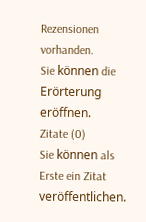Rezensionen vorhanden.
Sie können die Erörterung eröffnen.
Zitate (0)
Sie können als Erste ein Zitat veröffentlichen.